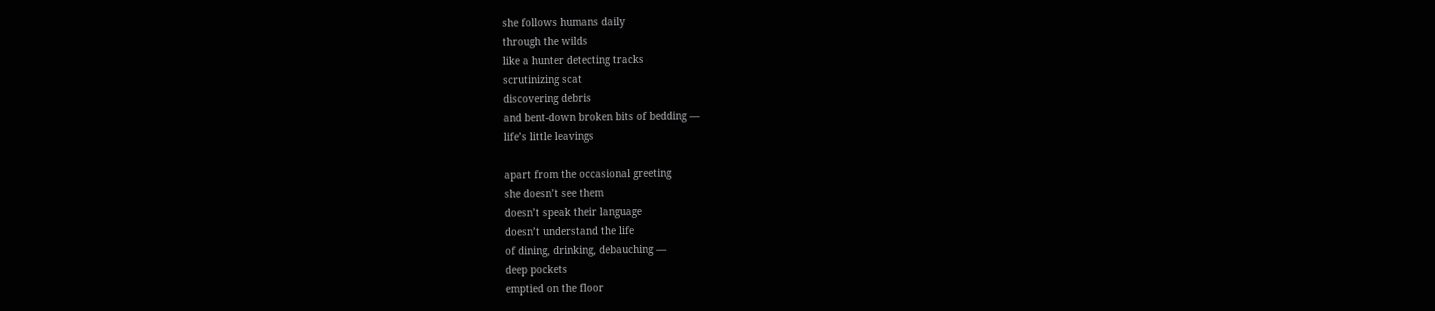she follows humans daily
through the wilds
like a hunter detecting tracks
scrutinizing scat
discovering debris
and bent-down broken bits of bedding —
life’s little leavings

apart from the occasional greeting
she doesn’t see them
doesn’t speak their language
doesn’t understand the life
of dining, drinking, debauching —
deep pockets
emptied on the floor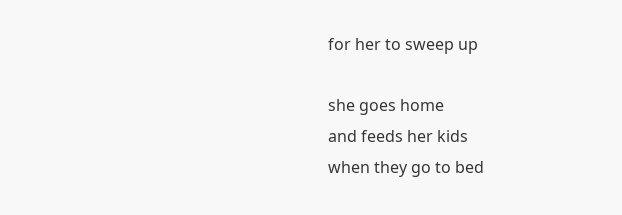for her to sweep up

she goes home
and feeds her kids
when they go to bed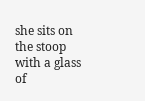she sits on the stoop
with a glass of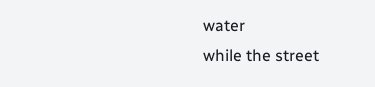water
while the street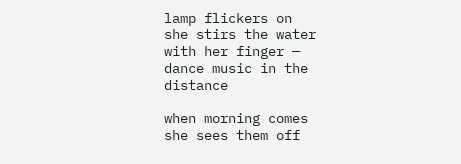lamp flickers on
she stirs the water with her finger —
dance music in the distance

when morning comes
she sees them off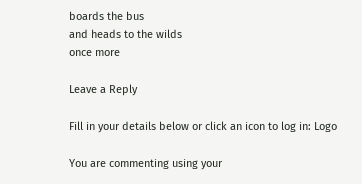boards the bus
and heads to the wilds
once more

Leave a Reply

Fill in your details below or click an icon to log in: Logo

You are commenting using your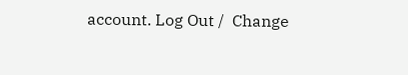account. Log Out /  Change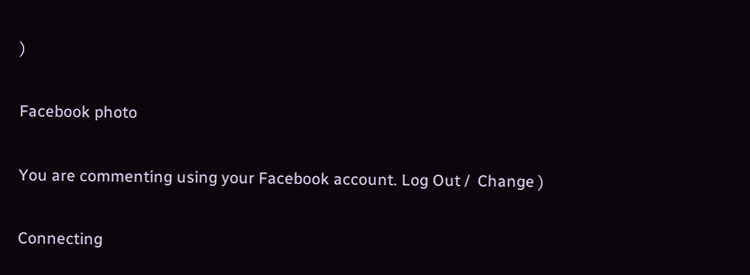)

Facebook photo

You are commenting using your Facebook account. Log Out /  Change )

Connecting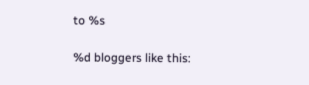to %s

%d bloggers like this: